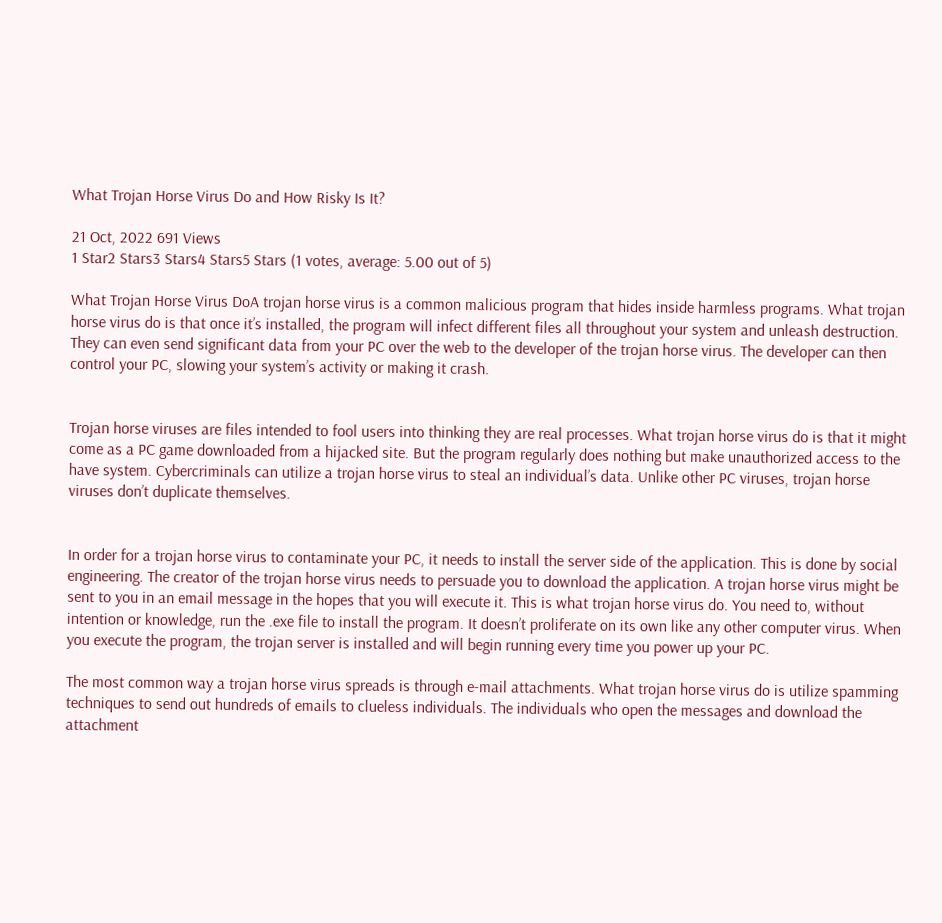What Trojan Horse Virus Do and How Risky Is It?

21 Oct, 2022 691 Views
1 Star2 Stars3 Stars4 Stars5 Stars (1 votes, average: 5.00 out of 5)

What Trojan Horse Virus DoA trojan horse virus is a common malicious program that hides inside harmless programs. What trojan horse virus do is that once it’s installed, the program will infect different files all throughout your system and unleash destruction. They can even send significant data from your PC over the web to the developer of the trojan horse virus. The developer can then control your PC, slowing your system’s activity or making it crash.


Trojan horse viruses are files intended to fool users into thinking they are real processes. What trojan horse virus do is that it might come as a PC game downloaded from a hijacked site. But the program regularly does nothing but make unauthorized access to the have system. Cybercriminals can utilize a trojan horse virus to steal an individual’s data. Unlike other PC viruses, trojan horse viruses don’t duplicate themselves.


In order for a trojan horse virus to contaminate your PC, it needs to install the server side of the application. This is done by social engineering. The creator of the trojan horse virus needs to persuade you to download the application. A trojan horse virus might be sent to you in an email message in the hopes that you will execute it. This is what trojan horse virus do. You need to, without intention or knowledge, run the .exe file to install the program. It doesn’t proliferate on its own like any other computer virus. When you execute the program, the trojan server is installed and will begin running every time you power up your PC.

The most common way a trojan horse virus spreads is through e-mail attachments. What trojan horse virus do is utilize spamming techniques to send out hundreds of emails to clueless individuals. The individuals who open the messages and download the attachment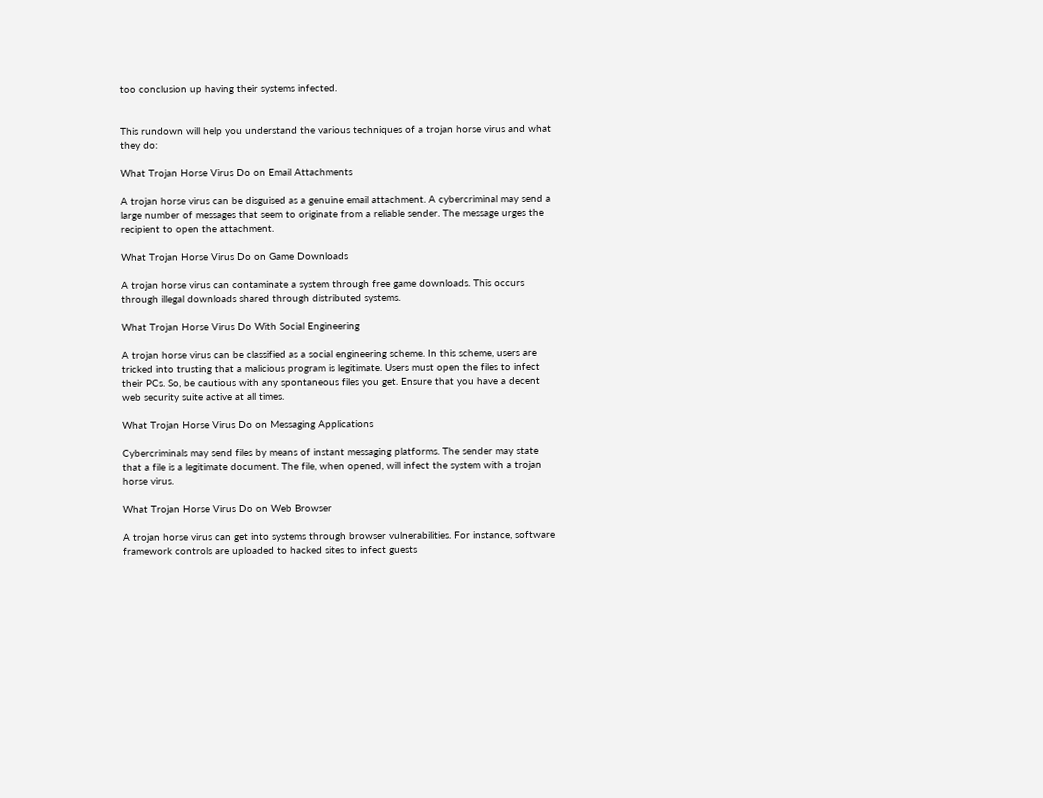too conclusion up having their systems infected.


This rundown will help you understand the various techniques of a trojan horse virus and what they do:

What Trojan Horse Virus Do on Email Attachments

A trojan horse virus can be disguised as a genuine email attachment. A cybercriminal may send a large number of messages that seem to originate from a reliable sender. The message urges the recipient to open the attachment.

What Trojan Horse Virus Do on Game Downloads

A trojan horse virus can contaminate a system through free game downloads. This occurs through illegal downloads shared through distributed systems.

What Trojan Horse Virus Do With Social Engineering

A trojan horse virus can be classified as a social engineering scheme. In this scheme, users are tricked into trusting that a malicious program is legitimate. Users must open the files to infect their PCs. So, be cautious with any spontaneous files you get. Ensure that you have a decent web security suite active at all times.

What Trojan Horse Virus Do on Messaging Applications

Cybercriminals may send files by means of instant messaging platforms. The sender may state that a file is a legitimate document. The file, when opened, will infect the system with a trojan horse virus.

What Trojan Horse Virus Do on Web Browser

A trojan horse virus can get into systems through browser vulnerabilities. For instance, software framework controls are uploaded to hacked sites to infect guests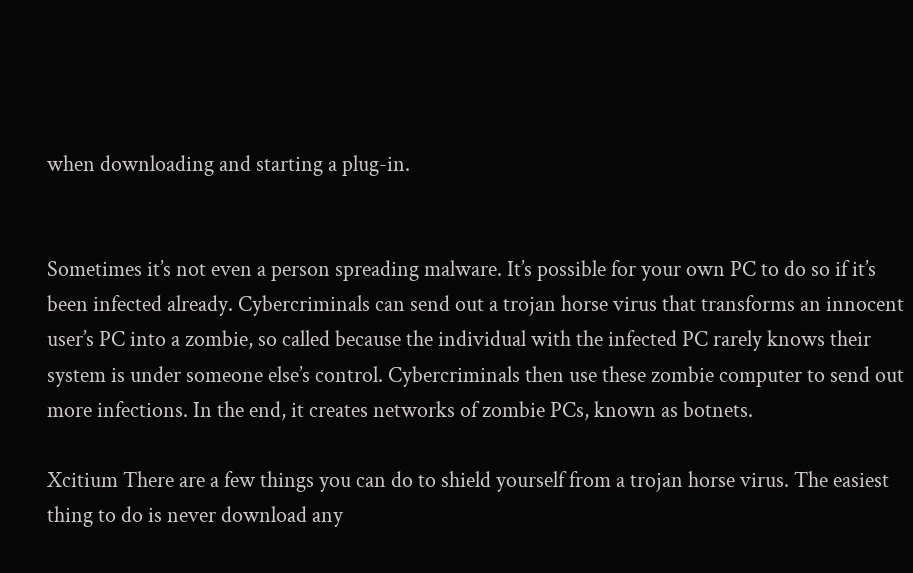when downloading and starting a plug-in.


Sometimes it’s not even a person spreading malware. It’s possible for your own PC to do so if it’s been infected already. Cybercriminals can send out a trojan horse virus that transforms an innocent user’s PC into a zombie, so called because the individual with the infected PC rarely knows their system is under someone else’s control. Cybercriminals then use these zombie computer to send out more infections. In the end, it creates networks of zombie PCs, known as botnets.

Xcitium There are a few things you can do to shield yourself from a trojan horse virus. The easiest thing to do is never download any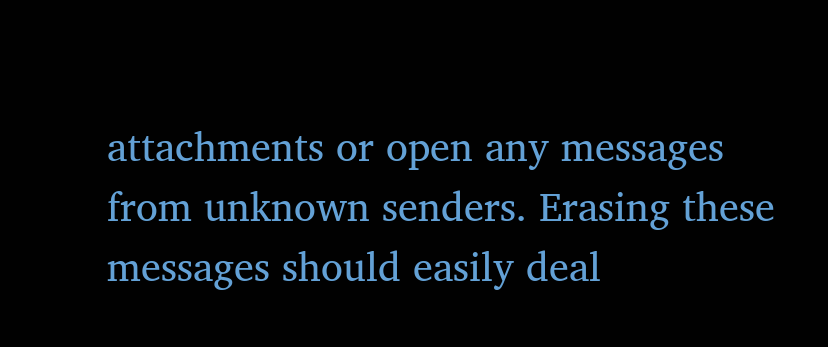attachments or open any messages from unknown senders. Erasing these messages should easily deal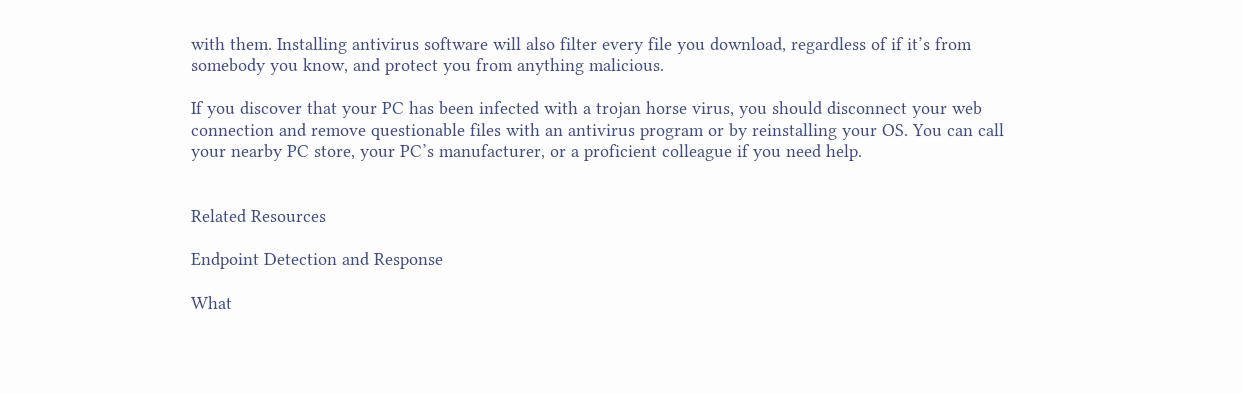with them. Installing antivirus software will also filter every file you download, regardless of if it’s from somebody you know, and protect you from anything malicious.

If you discover that your PC has been infected with a trojan horse virus, you should disconnect your web connection and remove questionable files with an antivirus program or by reinstalling your OS. You can call your nearby PC store, your PC’s manufacturer, or a proficient colleague if you need help.


Related Resources

Endpoint Detection and Response

What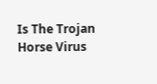Is The Trojan Horse Virus